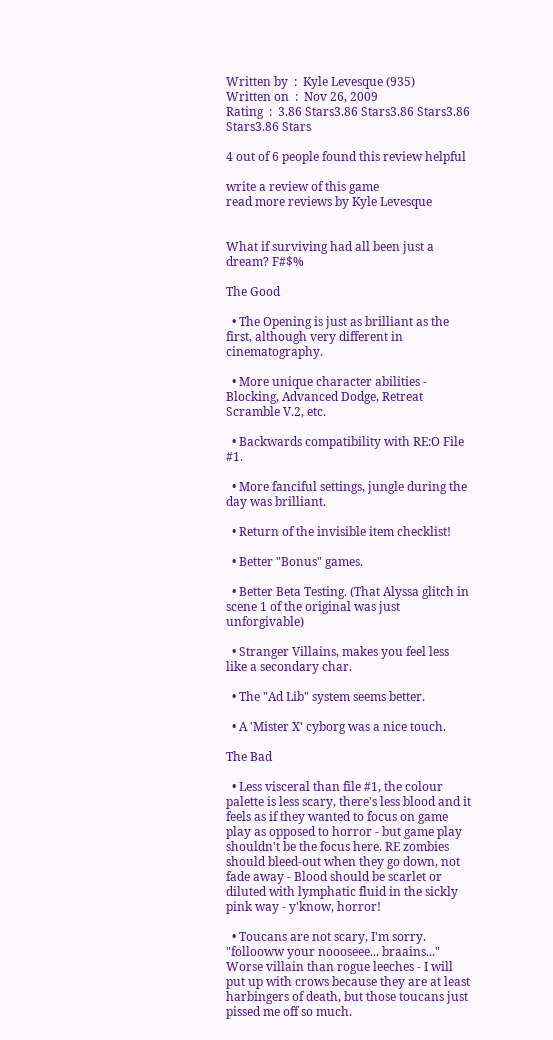Written by  :  Kyle Levesque (935)
Written on  :  Nov 26, 2009
Rating  :  3.86 Stars3.86 Stars3.86 Stars3.86 Stars3.86 Stars

4 out of 6 people found this review helpful

write a review of this game
read more reviews by Kyle Levesque


What if surviving had all been just a dream? F#$%

The Good

  • The Opening is just as brilliant as the first, although very different in cinematography.

  • More unique character abilities - Blocking, Advanced Dodge, Retreat Scramble V.2, etc.

  • Backwards compatibility with RE:O File #1.

  • More fanciful settings, jungle during the day was brilliant.

  • Return of the invisible item checklist!

  • Better "Bonus" games.

  • Better Beta Testing. (That Alyssa glitch in scene 1 of the original was just unforgivable)

  • Stranger Villains, makes you feel less like a secondary char.

  • The "Ad Lib" system seems better.

  • A 'Mister X' cyborg was a nice touch.

The Bad

  • Less visceral than file #1, the colour palette is less scary, there's less blood and it feels as if they wanted to focus on game play as opposed to horror - but game play shouldn't be the focus here. RE zombies should bleed-out when they go down, not fade away - Blood should be scarlet or diluted with lymphatic fluid in the sickly pink way - y'know, horror!

  • Toucans are not scary, I'm sorry. "follooww your noooseee... braains..." Worse villain than rogue leeches - I will put up with crows because they are at least harbingers of death, but those toucans just pissed me off so much.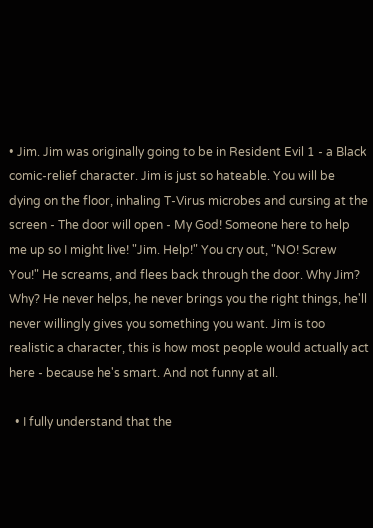• Jim. Jim was originally going to be in Resident Evil 1 - a Black comic-relief character. Jim is just so hateable. You will be dying on the floor, inhaling T-Virus microbes and cursing at the screen - The door will open - My God! Someone here to help me up so I might live! "Jim. Help!" You cry out, "NO! Screw You!" He screams, and flees back through the door. Why Jim? Why? He never helps, he never brings you the right things, he'll never willingly gives you something you want. Jim is too realistic a character, this is how most people would actually act here - because he's smart. And not funny at all.

  • I fully understand that the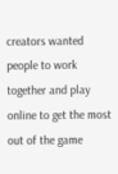creators wanted people to work together and play online to get the most out of the game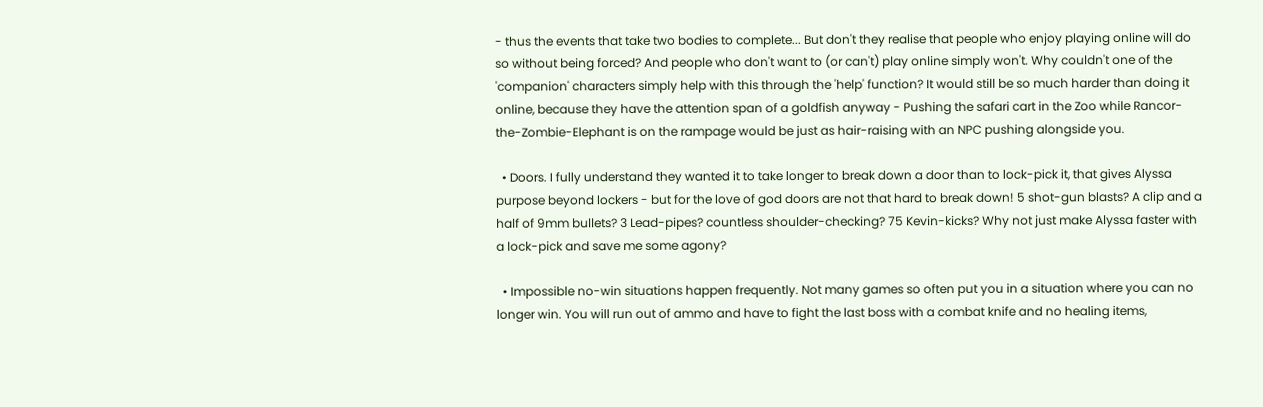- thus the events that take two bodies to complete... But don't they realise that people who enjoy playing online will do so without being forced? And people who don't want to (or can't) play online simply won't. Why couldn't one of the 'companion' characters simply help with this through the 'help' function? It would still be so much harder than doing it online, because they have the attention span of a goldfish anyway - Pushing the safari cart in the Zoo while Rancor-the-Zombie-Elephant is on the rampage would be just as hair-raising with an NPC pushing alongside you.

  • Doors. I fully understand they wanted it to take longer to break down a door than to lock-pick it, that gives Alyssa purpose beyond lockers - but for the love of god doors are not that hard to break down! 5 shot-gun blasts? A clip and a half of 9mm bullets? 3 Lead-pipes? countless shoulder-checking? 75 Kevin-kicks? Why not just make Alyssa faster with a lock-pick and save me some agony?

  • Impossible no-win situations happen frequently. Not many games so often put you in a situation where you can no longer win. You will run out of ammo and have to fight the last boss with a combat knife and no healing items,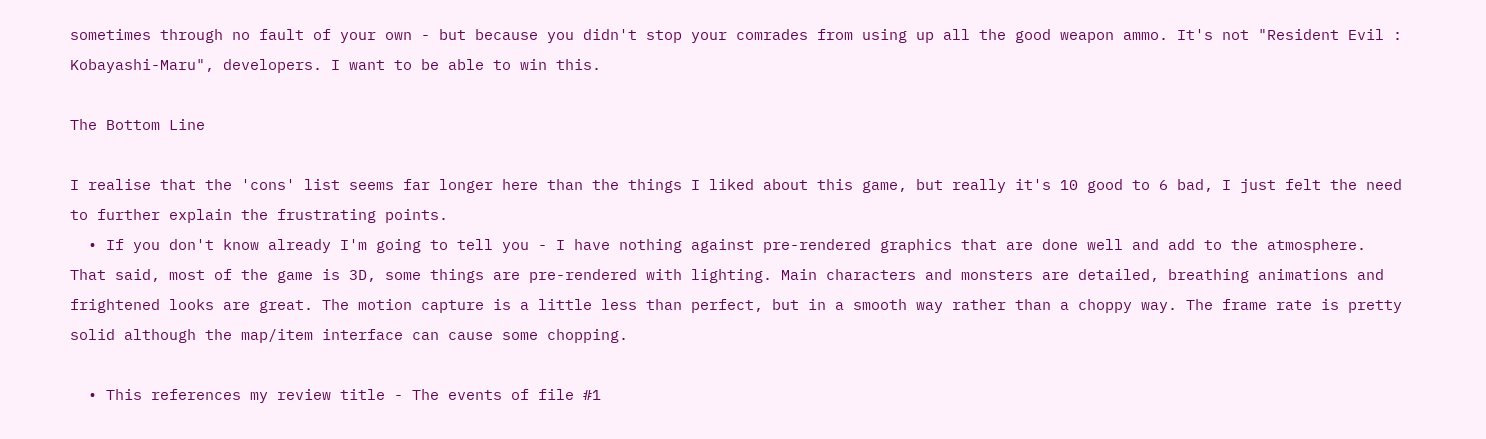sometimes through no fault of your own - but because you didn't stop your comrades from using up all the good weapon ammo. It's not "Resident Evil : Kobayashi-Maru", developers. I want to be able to win this.

The Bottom Line

I realise that the 'cons' list seems far longer here than the things I liked about this game, but really it's 10 good to 6 bad, I just felt the need to further explain the frustrating points.
  • If you don't know already I'm going to tell you - I have nothing against pre-rendered graphics that are done well and add to the atmosphere. That said, most of the game is 3D, some things are pre-rendered with lighting. Main characters and monsters are detailed, breathing animations and frightened looks are great. The motion capture is a little less than perfect, but in a smooth way rather than a choppy way. The frame rate is pretty solid although the map/item interface can cause some chopping.

  • This references my review title - The events of file #1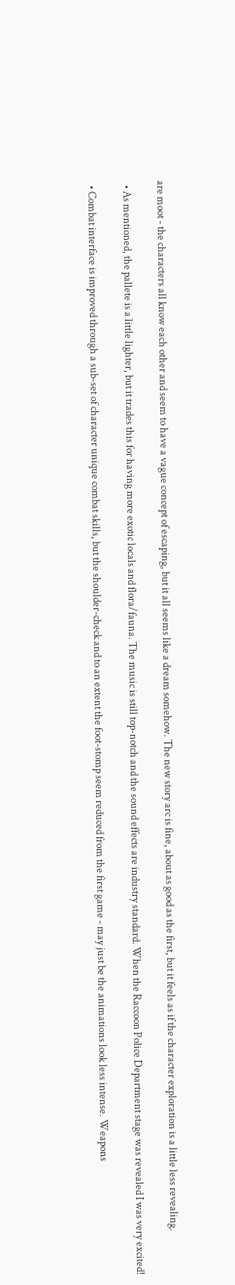are moot - the characters all know each other and seem to have a vague concept of escaping, but it all seems like a dream somehow. The new story arc is fine, about as good as the first, but it feels as if the character exploration is a little less revealing.

  • As mentioned, the pallete is a little lighter, but it trades this for having more exotic locals and flora/fauna. The music is still top-notch and the sound effects are industry standard. When the Raccoon Police Department stage was revealed I was very excited!

  • Combat interface is improved through a sub-set of character unique combat skills, but the shoulder-check and to an extent the foot-stomp seem reduced from the first game - may just be the animations look less intense. Weapons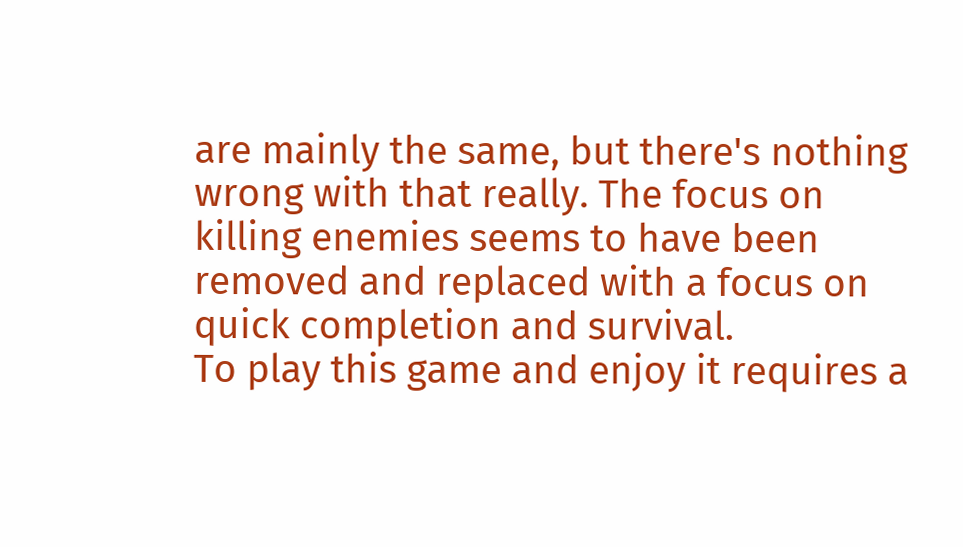are mainly the same, but there's nothing wrong with that really. The focus on killing enemies seems to have been removed and replaced with a focus on quick completion and survival.
To play this game and enjoy it requires a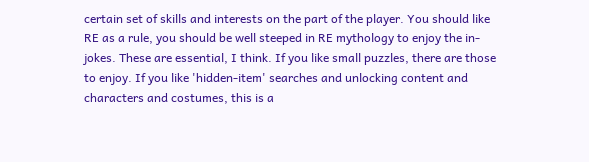certain set of skills and interests on the part of the player. You should like RE as a rule, you should be well steeped in RE mythology to enjoy the in-jokes. These are essential, I think. If you like small puzzles, there are those to enjoy. If you like 'hidden-item' searches and unlocking content and characters and costumes, this is a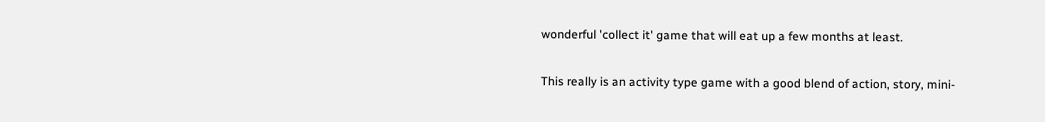wonderful 'collect it' game that will eat up a few months at least.

This really is an activity type game with a good blend of action, story, mini-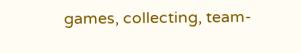games, collecting, team-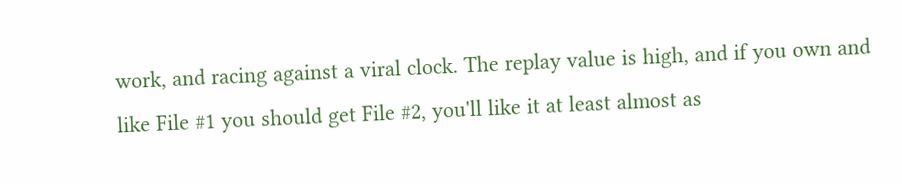work, and racing against a viral clock. The replay value is high, and if you own and like File #1 you should get File #2, you'll like it at least almost as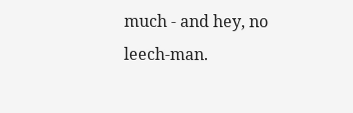much - and hey, no leech-man.